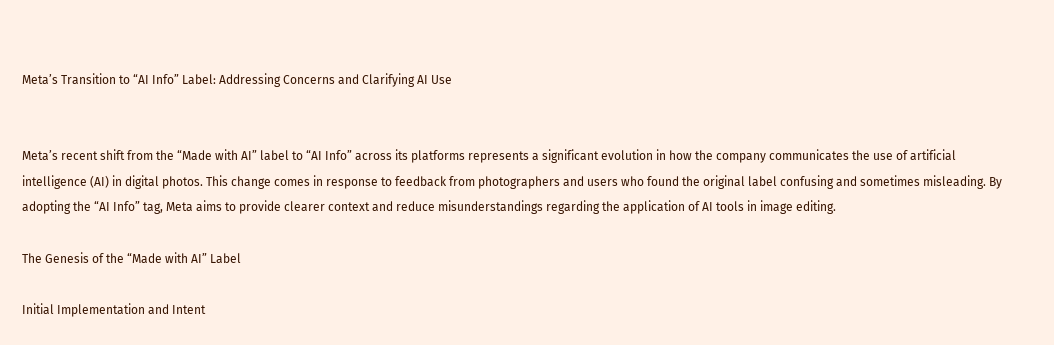Meta’s Transition to “AI Info” Label: Addressing Concerns and Clarifying AI Use


Meta’s recent shift from the “Made with AI” label to “AI Info” across its platforms represents a significant evolution in how the company communicates the use of artificial intelligence (AI) in digital photos. This change comes in response to feedback from photographers and users who found the original label confusing and sometimes misleading. By adopting the “AI Info” tag, Meta aims to provide clearer context and reduce misunderstandings regarding the application of AI tools in image editing.

The Genesis of the “Made with AI” Label

Initial Implementation and Intent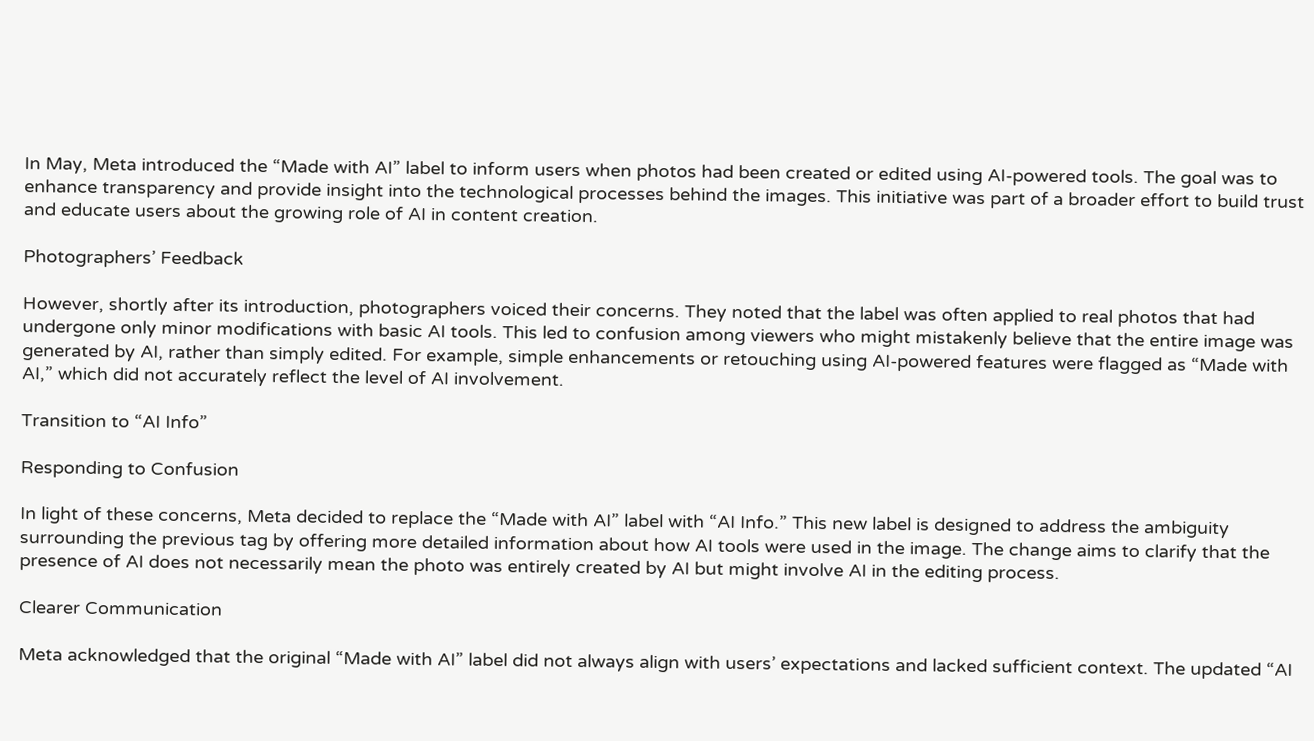In May, Meta introduced the “Made with AI” label to inform users when photos had been created or edited using AI-powered tools. The goal was to enhance transparency and provide insight into the technological processes behind the images. This initiative was part of a broader effort to build trust and educate users about the growing role of AI in content creation.

Photographers’ Feedback

However, shortly after its introduction, photographers voiced their concerns. They noted that the label was often applied to real photos that had undergone only minor modifications with basic AI tools. This led to confusion among viewers who might mistakenly believe that the entire image was generated by AI, rather than simply edited. For example, simple enhancements or retouching using AI-powered features were flagged as “Made with AI,” which did not accurately reflect the level of AI involvement.

Transition to “AI Info”

Responding to Confusion

In light of these concerns, Meta decided to replace the “Made with AI” label with “AI Info.” This new label is designed to address the ambiguity surrounding the previous tag by offering more detailed information about how AI tools were used in the image. The change aims to clarify that the presence of AI does not necessarily mean the photo was entirely created by AI but might involve AI in the editing process.

Clearer Communication

Meta acknowledged that the original “Made with AI” label did not always align with users’ expectations and lacked sufficient context. The updated “AI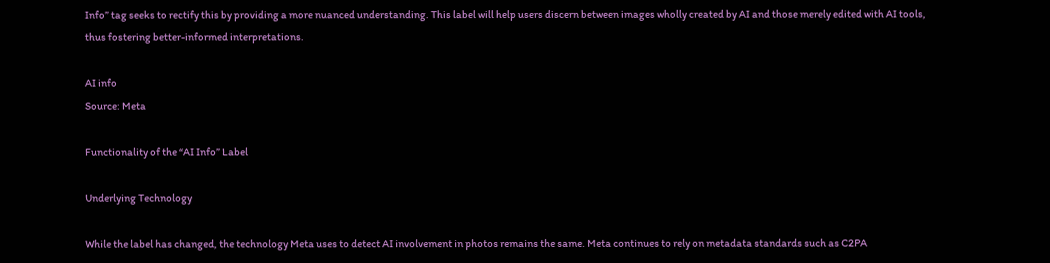Info” tag seeks to rectify this by providing a more nuanced understanding. This label will help users discern between images wholly created by AI and those merely edited with AI tools, thus fostering better-informed interpretations.

AI info
Source: Meta

Functionality of the “AI Info” Label

Underlying Technology

While the label has changed, the technology Meta uses to detect AI involvement in photos remains the same. Meta continues to rely on metadata standards such as C2PA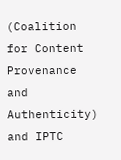(Coalition for Content Provenance and Authenticity) and IPTC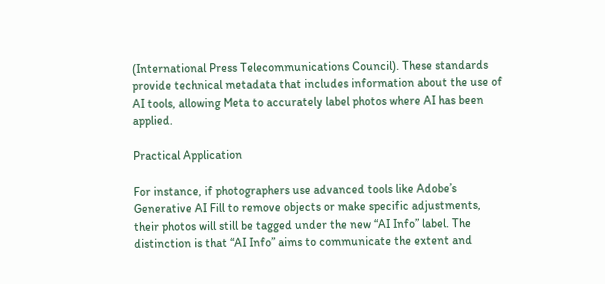(International Press Telecommunications Council). These standards provide technical metadata that includes information about the use of AI tools, allowing Meta to accurately label photos where AI has been applied.

Practical Application

For instance, if photographers use advanced tools like Adobe’s Generative AI Fill to remove objects or make specific adjustments, their photos will still be tagged under the new “AI Info” label. The distinction is that “AI Info” aims to communicate the extent and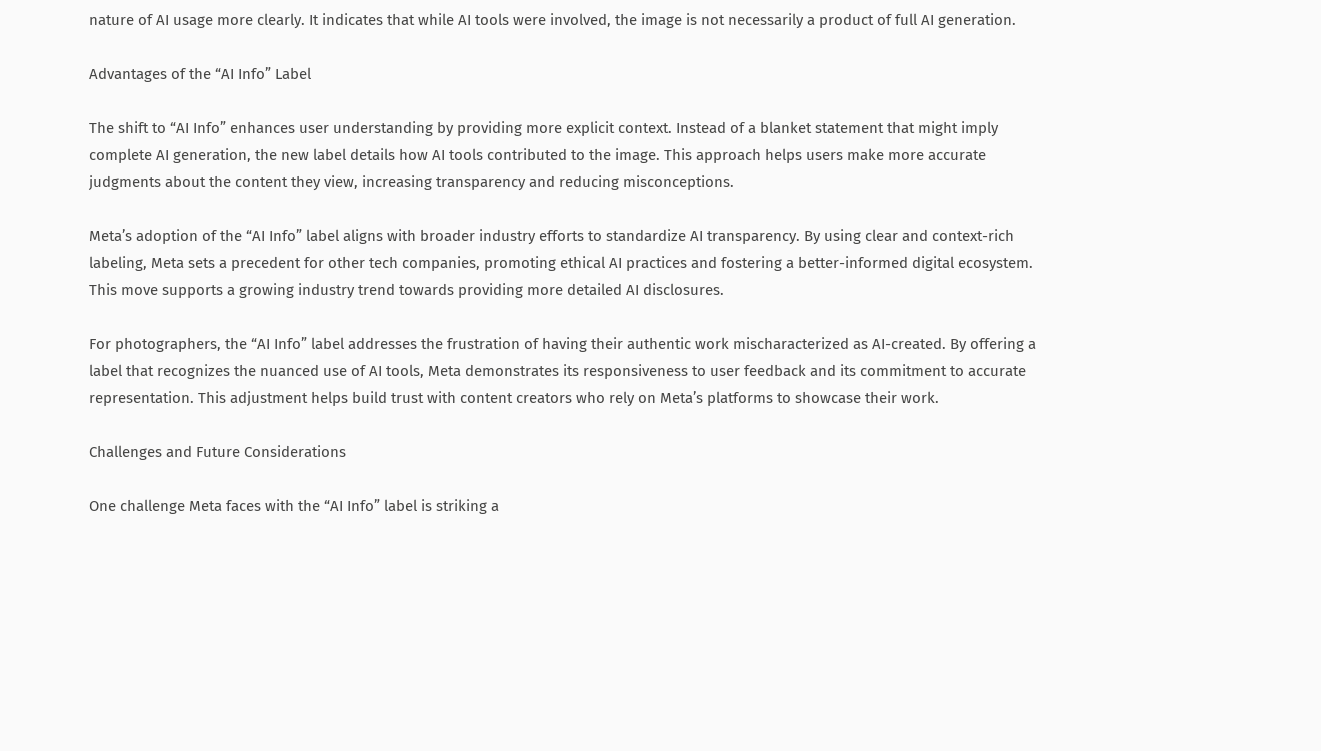nature of AI usage more clearly. It indicates that while AI tools were involved, the image is not necessarily a product of full AI generation.

Advantages of the “AI Info” Label

The shift to “AI Info” enhances user understanding by providing more explicit context. Instead of a blanket statement that might imply complete AI generation, the new label details how AI tools contributed to the image. This approach helps users make more accurate judgments about the content they view, increasing transparency and reducing misconceptions.

Meta’s adoption of the “AI Info” label aligns with broader industry efforts to standardize AI transparency. By using clear and context-rich labeling, Meta sets a precedent for other tech companies, promoting ethical AI practices and fostering a better-informed digital ecosystem. This move supports a growing industry trend towards providing more detailed AI disclosures.

For photographers, the “AI Info” label addresses the frustration of having their authentic work mischaracterized as AI-created. By offering a label that recognizes the nuanced use of AI tools, Meta demonstrates its responsiveness to user feedback and its commitment to accurate representation. This adjustment helps build trust with content creators who rely on Meta’s platforms to showcase their work.

Challenges and Future Considerations

One challenge Meta faces with the “AI Info” label is striking a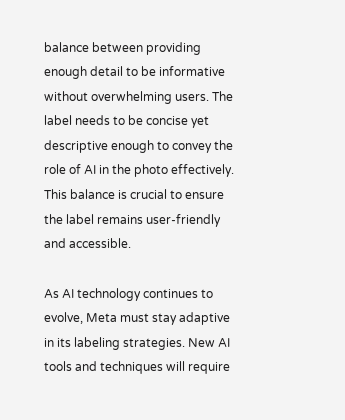balance between providing enough detail to be informative without overwhelming users. The label needs to be concise yet descriptive enough to convey the role of AI in the photo effectively. This balance is crucial to ensure the label remains user-friendly and accessible.

As AI technology continues to evolve, Meta must stay adaptive in its labeling strategies. New AI tools and techniques will require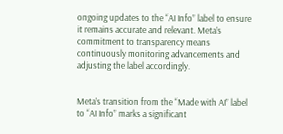ongoing updates to the “AI Info” label to ensure it remains accurate and relevant. Meta’s commitment to transparency means continuously monitoring advancements and adjusting the label accordingly.


Meta’s transition from the “Made with AI” label to “AI Info” marks a significant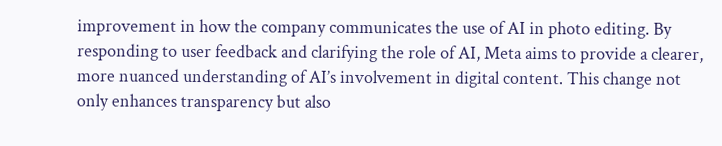improvement in how the company communicates the use of AI in photo editing. By responding to user feedback and clarifying the role of AI, Meta aims to provide a clearer, more nuanced understanding of AI’s involvement in digital content. This change not only enhances transparency but also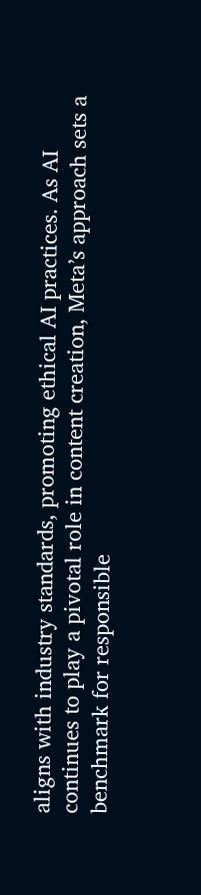aligns with industry standards, promoting ethical AI practices. As AI continues to play a pivotal role in content creation, Meta’s approach sets a benchmark for responsible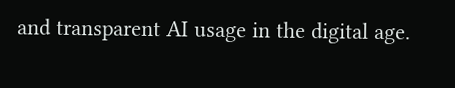and transparent AI usage in the digital age.